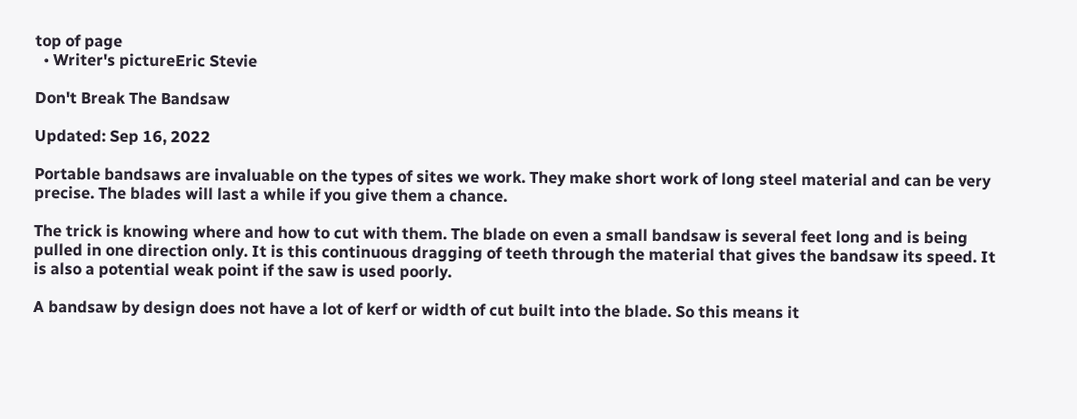top of page
  • Writer's pictureEric Stevie

Don't Break The Bandsaw

Updated: Sep 16, 2022

Portable bandsaws are invaluable on the types of sites we work. They make short work of long steel material and can be very precise. The blades will last a while if you give them a chance.

The trick is knowing where and how to cut with them. The blade on even a small bandsaw is several feet long and is being pulled in one direction only. It is this continuous dragging of teeth through the material that gives the bandsaw its speed. It is also a potential weak point if the saw is used poorly.

A bandsaw by design does not have a lot of kerf or width of cut built into the blade. So this means it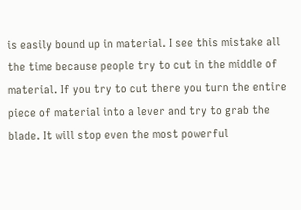is easily bound up in material. I see this mistake all the time because people try to cut in the middle of material. If you try to cut there you turn the entire piece of material into a lever and try to grab the blade. It will stop even the most powerful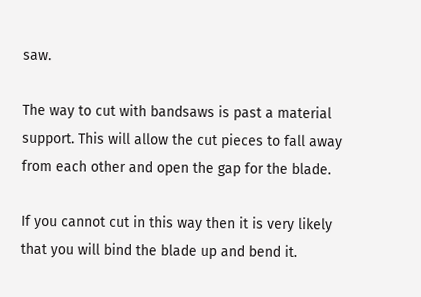saw.

The way to cut with bandsaws is past a material support. This will allow the cut pieces to fall away from each other and open the gap for the blade.

If you cannot cut in this way then it is very likely that you will bind the blade up and bend it.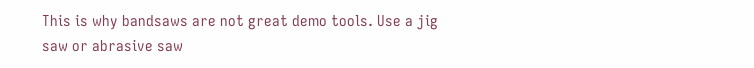This is why bandsaws are not great demo tools. Use a jig saw or abrasive saw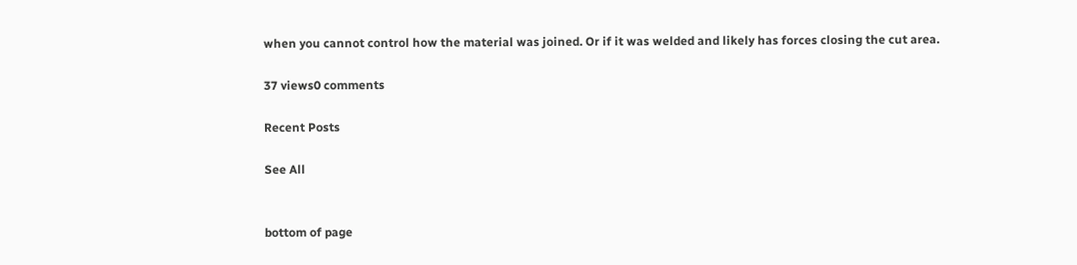when you cannot control how the material was joined. Or if it was welded and likely has forces closing the cut area.

37 views0 comments

Recent Posts

See All


bottom of page